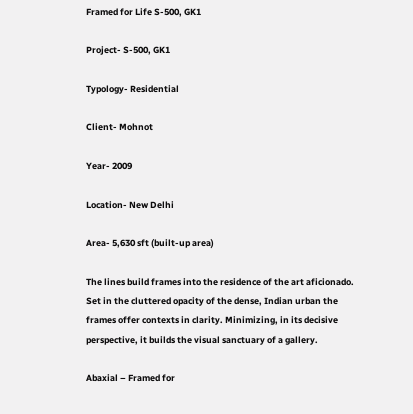Framed for Life S-500, GK1

Project- S-500, GK1

Typology- Residential

Client- Mohnot

Year- 2009

Location- New Delhi

Area- 5,630 sft (built-up area)

The lines build frames into the residence of the art aficionado. Set in the cluttered opacity of the dense, Indian urban the frames offer contexts in clarity. Minimizing, in its decisive perspective, it builds the visual sanctuary of a gallery.

Abaxial – Framed for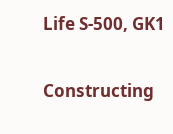Life S-500, GK1

Constructing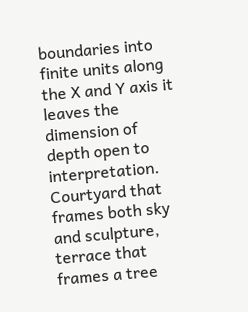boundaries into finite units along the X and Y axis it leaves the dimension of depth open to interpretation. Courtyard that frames both sky and sculpture, terrace that frames a tree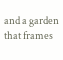and a garden that frames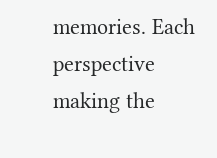memories. Each perspective making the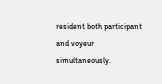resident both participant and voyeur simultaneously.